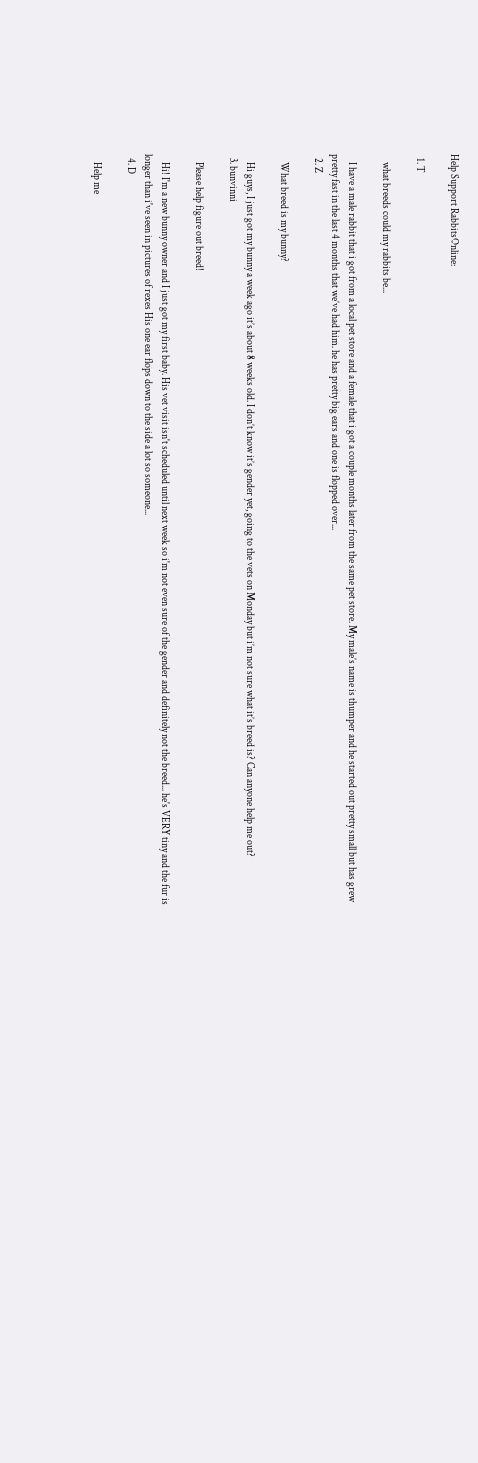Help Support RabbitsOnline:

  1. T

    what breeds could my rabbits be...

    I have a male rabbit that i got from a local pet store and a female that i got a couple months later from the same pet store. My male’s name is thumper and he started out pretty small but has grew pretty fast in the last 4 months that we’ve had him. he has pretty big ears and one is flopped over...
  2. Z

    What breed is my bunny?

    Hi guys, I just got my bunny a week ago it’s about 8 weeks old. I don’t know it’s gender yet, going to the vets on Monday but i’m not sure what it’s breed is? Can anyone help me out?
  3. bunvinni

    Please help figure out breed!

    Hi! I'm a new bunny owner and I just got my first baby. His vet visit isn't scheduled until next week so i'm not even sure of the gender and definitely not the breed... he's VERY tiny and the fur is longer than i've seen in pictures of rexes His one ear flops down to the side a lot so someone...
  4. D

    Help me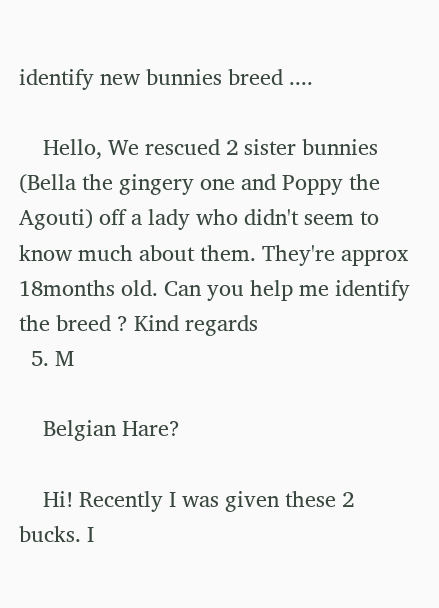identify new bunnies breed ....

    Hello, We rescued 2 sister bunnies (Bella the gingery one and Poppy the Agouti) off a lady who didn't seem to know much about them. They're approx 18months old. Can you help me identify the breed ? Kind regards
  5. M

    Belgian Hare?

    Hi! Recently I was given these 2 bucks. I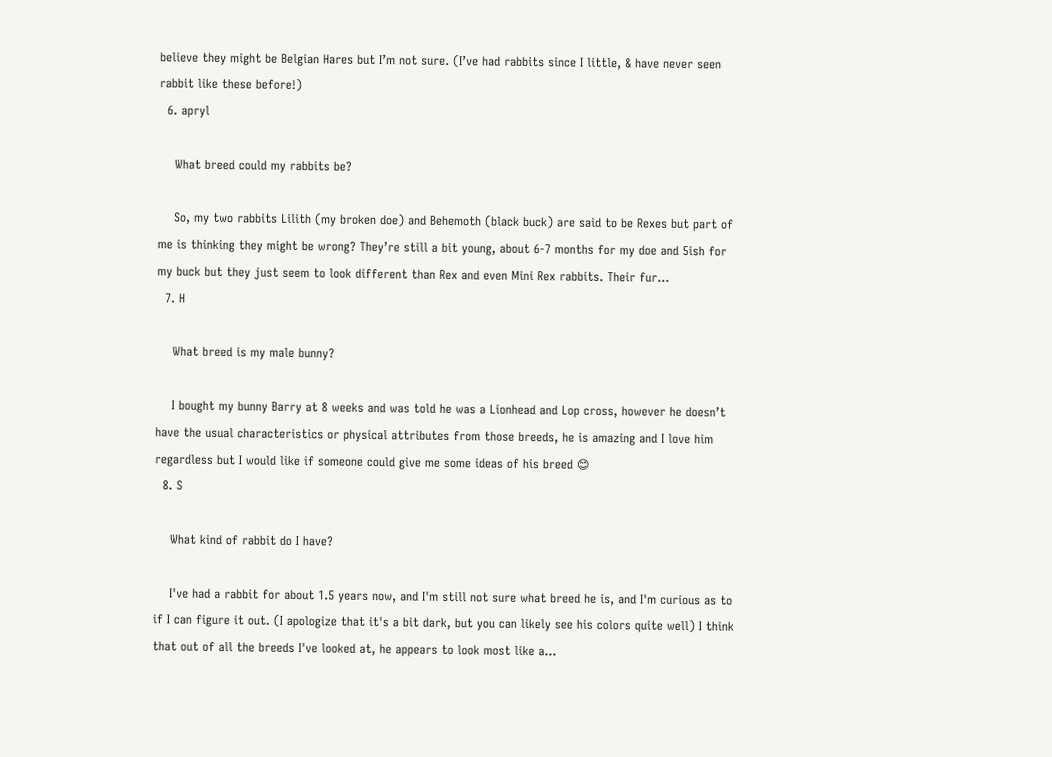believe they might be Belgian Hares but I’m not sure. (I’ve had rabbits since I little, & have never seen rabbit like these before!)
  6. apryl

    What breed could my rabbits be?

    So, my two rabbits Lilith (my broken doe) and Behemoth (black buck) are said to be Rexes but part of me is thinking they might be wrong? They’re still a bit young, about 6-7 months for my doe and 5ish for my buck but they just seem to look different than Rex and even Mini Rex rabbits. Their fur...
  7. H

    What breed is my male bunny?

    I bought my bunny Barry at 8 weeks and was told he was a Lionhead and Lop cross, however he doesn’t have the usual characteristics or physical attributes from those breeds, he is amazing and I love him regardless but I would like if someone could give me some ideas of his breed 😊
  8. S

    What kind of rabbit do I have?

    I've had a rabbit for about 1.5 years now, and I'm still not sure what breed he is, and I'm curious as to if I can figure it out. (I apologize that it's a bit dark, but you can likely see his colors quite well) I think that out of all the breeds I've looked at, he appears to look most like a...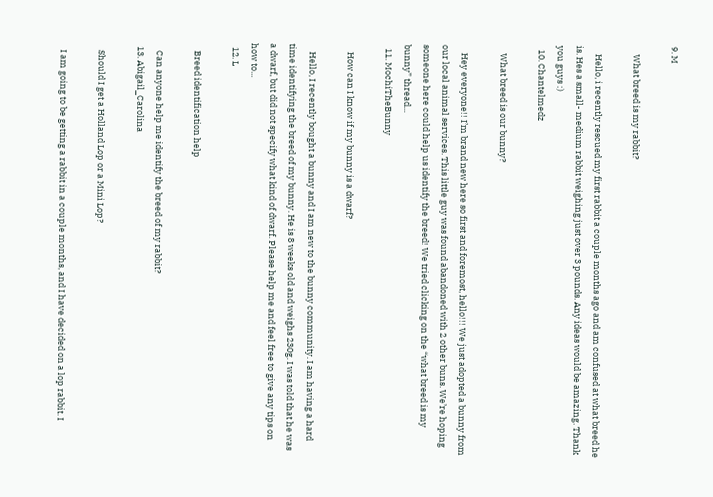9. M

    What breed is my rabbit?

    Hello, i recently rescued my first rabbit a couple months ago and am confused at what breed he is. Hes a small- medium rabbit weighing just over 3 pounds. Any ideas would be amazing. Thank you guys :)
  10. Chantelmedz

    What breed is our bunny?

    Hey everyone!! I’m brand new here so first and foremost, hello!!! We just adopted a bunny from our local animal services. This little guy was found abandoned with 2 other buns. We’re hoping someone here could help us identify the breed! We tried clicking on the “what breed is my bunny” thread...
  11. MochiTheBunny

    How can I know if my bunny is a dwarf?

    Hello, I recently bought a bunny and I am new to the bunny community. I am having a hard time identifying the breed of my bunny. He is 8 weeks old and weighs 230g. I was told that he was a dwarf, but did not specify what kind of dwarf. Please help me and feel free to give any tips on how to...
  12. L

    Breed identification help

    Can anyone help me identify the breed of my rabbit?
  13. Abigail_Carolina

    Should I get a Holland Lop or a Mini Lop?

    I am going to be getting a rabbit in a couple months, and I have decided on a lop rabbit. I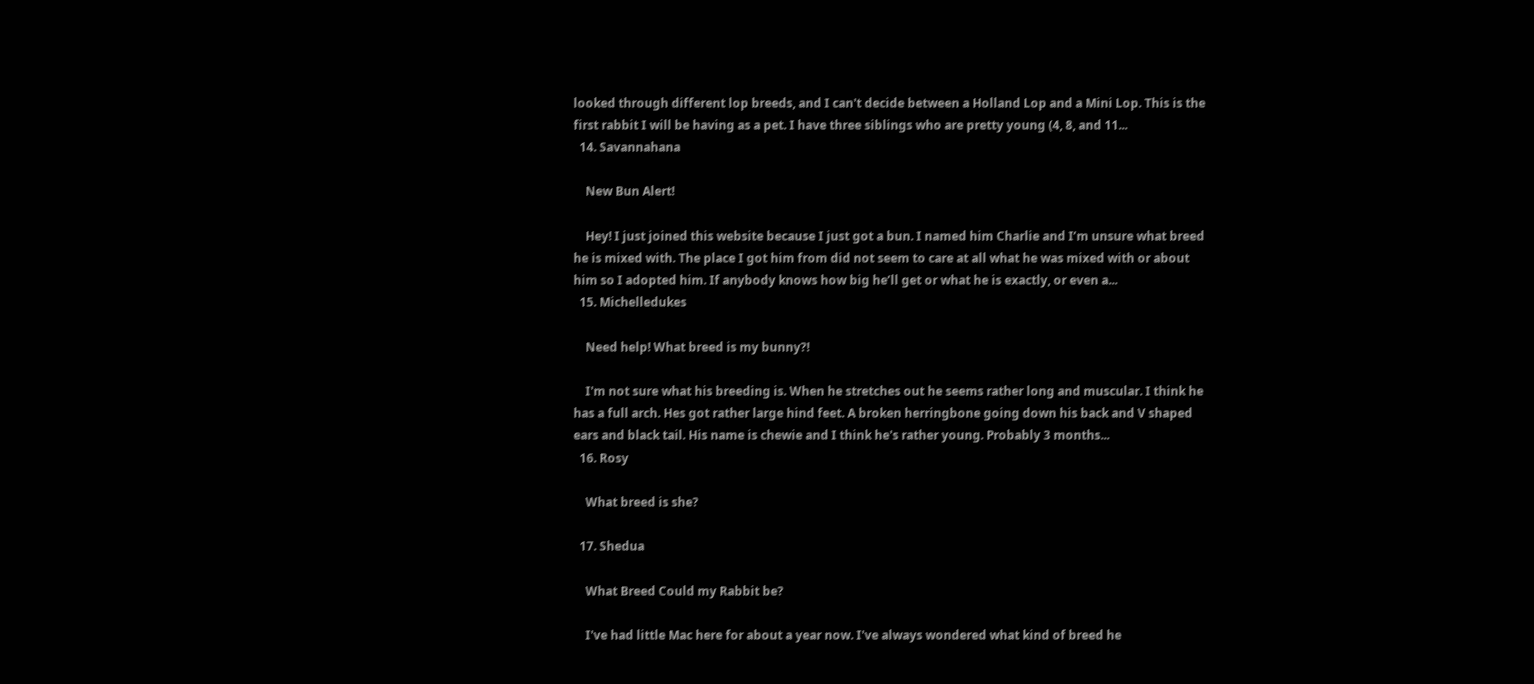looked through different lop breeds, and I can't decide between a Holland Lop and a Mini Lop. This is the first rabbit I will be having as a pet. I have three siblings who are pretty young (4, 8, and 11...
  14. Savannahana

    New Bun Alert!

    Hey! I just joined this website because I just got a bun. I named him Charlie and I’m unsure what breed he is mixed with. The place I got him from did not seem to care at all what he was mixed with or about him so I adopted him. If anybody knows how big he’ll get or what he is exactly, or even a...
  15. Michelledukes

    Need help! What breed is my bunny?!

    I'm not sure what his breeding is. When he stretches out he seems rather long and muscular. I think he has a full arch. Hes got rather large hind feet. A broken herringbone going down his back and V shaped ears and black tail. His name is chewie and I think he's rather young. Probably 3 months...
  16. Rosy

    What breed is she?

  17. Shedua

    What Breed Could my Rabbit be?

    I've had little Mac here for about a year now. I've always wondered what kind of breed he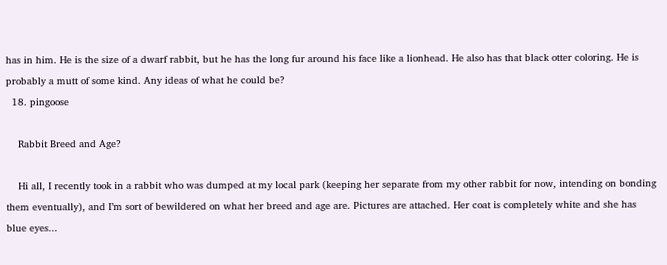has in him. He is the size of a dwarf rabbit, but he has the long fur around his face like a lionhead. He also has that black otter coloring. He is probably a mutt of some kind. Any ideas of what he could be?
  18. pingoose

    Rabbit Breed and Age?

    Hi all, I recently took in a rabbit who was dumped at my local park (keeping her separate from my other rabbit for now, intending on bonding them eventually), and I’m sort of bewildered on what her breed and age are. Pictures are attached. Her coat is completely white and she has blue eyes...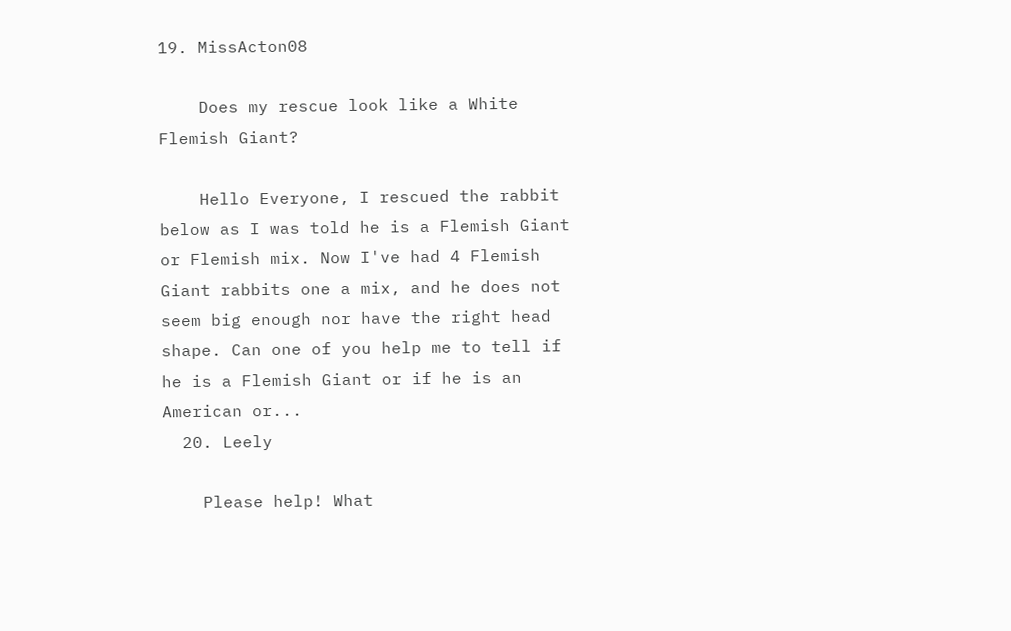19. MissActon08

    Does my rescue look like a White Flemish Giant?

    Hello Everyone, I rescued the rabbit below as I was told he is a Flemish Giant or Flemish mix. Now I've had 4 Flemish Giant rabbits one a mix, and he does not seem big enough nor have the right head shape. Can one of you help me to tell if he is a Flemish Giant or if he is an American or...
  20. Leely

    Please help! What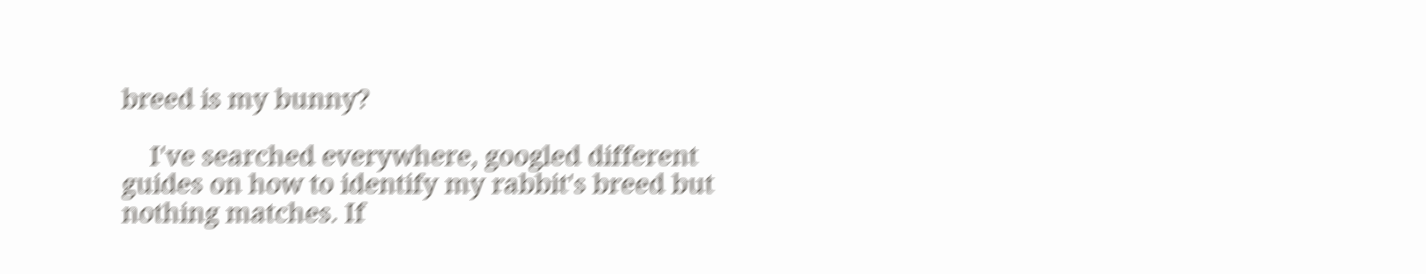breed is my bunny?

    I've searched everywhere, googled different guides on how to identify my rabbit's breed but nothing matches. If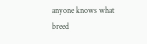anyone knows what breed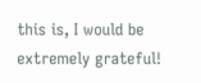this is, I would be extremely grateful!